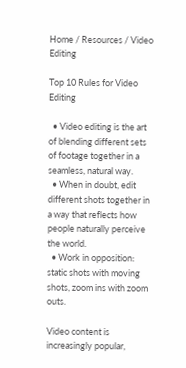Home / Resources / Video Editing

Top 10 Rules for Video Editing

  • Video editing is the art of blending different sets of footage together in a seamless, natural way.
  • When in doubt, edit different shots together in a way that reflects how people naturally perceive the world.
  • Work in opposition: static shots with moving shots, zoom ins with zoom outs.

Video content is increasingly popular,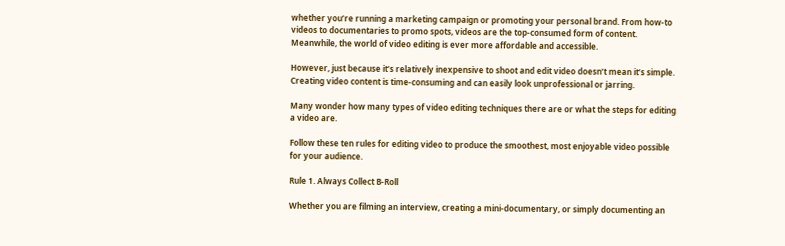whether you’re running a marketing campaign or promoting your personal brand. From how-to videos to documentaries to promo spots, videos are the top-consumed form of content. Meanwhile, the world of video editing is ever more affordable and accessible.

However, just because it’s relatively inexpensive to shoot and edit video doesn’t mean it’s simple. Creating video content is time-consuming and can easily look unprofessional or jarring.

Many wonder how many types of video editing techniques there are or what the steps for editing a video are.

Follow these ten rules for editing video to produce the smoothest, most enjoyable video possible for your audience.

Rule 1. Always Collect B-Roll

Whether you are filming an interview, creating a mini-documentary, or simply documenting an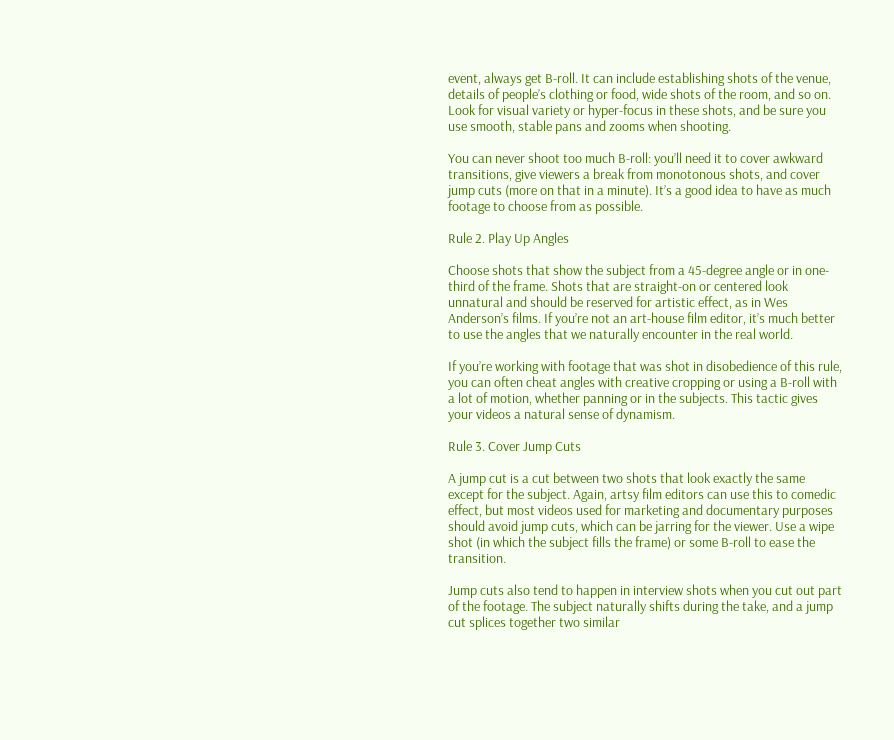event, always get B-roll. It can include establishing shots of the venue, details of people’s clothing or food, wide shots of the room, and so on. Look for visual variety or hyper-focus in these shots, and be sure you use smooth, stable pans and zooms when shooting.

You can never shoot too much B-roll: you’ll need it to cover awkward transitions, give viewers a break from monotonous shots, and cover jump cuts (more on that in a minute). It’s a good idea to have as much footage to choose from as possible.

Rule 2. Play Up Angles

Choose shots that show the subject from a 45-degree angle or in one-third of the frame. Shots that are straight-on or centered look unnatural and should be reserved for artistic effect, as in Wes Anderson’s films. If you’re not an art-house film editor, it’s much better to use the angles that we naturally encounter in the real world.

If you’re working with footage that was shot in disobedience of this rule, you can often cheat angles with creative cropping or using a B-roll with a lot of motion, whether panning or in the subjects. This tactic gives your videos a natural sense of dynamism.

Rule 3. Cover Jump Cuts

A jump cut is a cut between two shots that look exactly the same except for the subject. Again, artsy film editors can use this to comedic effect, but most videos used for marketing and documentary purposes should avoid jump cuts, which can be jarring for the viewer. Use a wipe shot (in which the subject fills the frame) or some B-roll to ease the transition.

Jump cuts also tend to happen in interview shots when you cut out part of the footage. The subject naturally shifts during the take, and a jump cut splices together two similar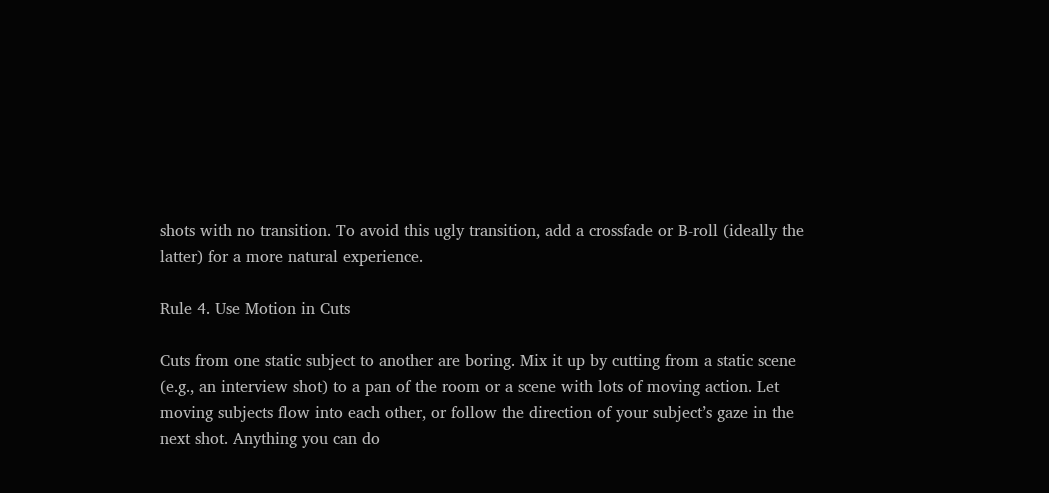shots with no transition. To avoid this ugly transition, add a crossfade or B-roll (ideally the latter) for a more natural experience.

Rule 4. Use Motion in Cuts

Cuts from one static subject to another are boring. Mix it up by cutting from a static scene (e.g., an interview shot) to a pan of the room or a scene with lots of moving action. Let moving subjects flow into each other, or follow the direction of your subject’s gaze in the next shot. Anything you can do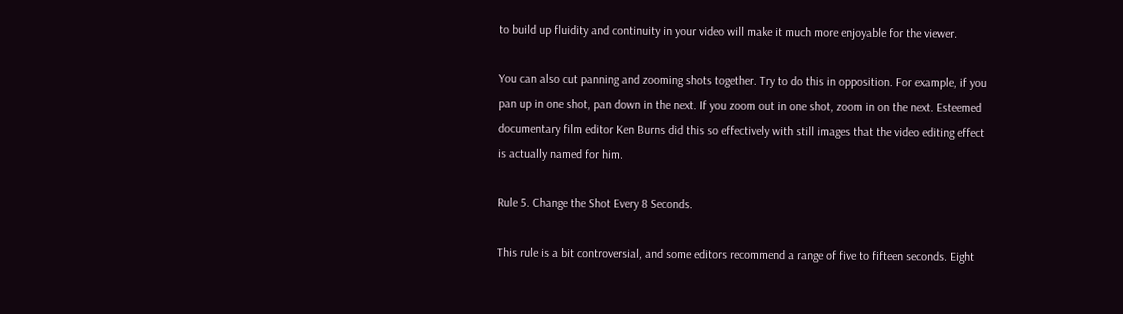to build up fluidity and continuity in your video will make it much more enjoyable for the viewer.

You can also cut panning and zooming shots together. Try to do this in opposition. For example, if you pan up in one shot, pan down in the next. If you zoom out in one shot, zoom in on the next. Esteemed documentary film editor Ken Burns did this so effectively with still images that the video editing effect is actually named for him.

Rule 5. Change the Shot Every 8 Seconds.

This rule is a bit controversial, and some editors recommend a range of five to fifteen seconds. Eight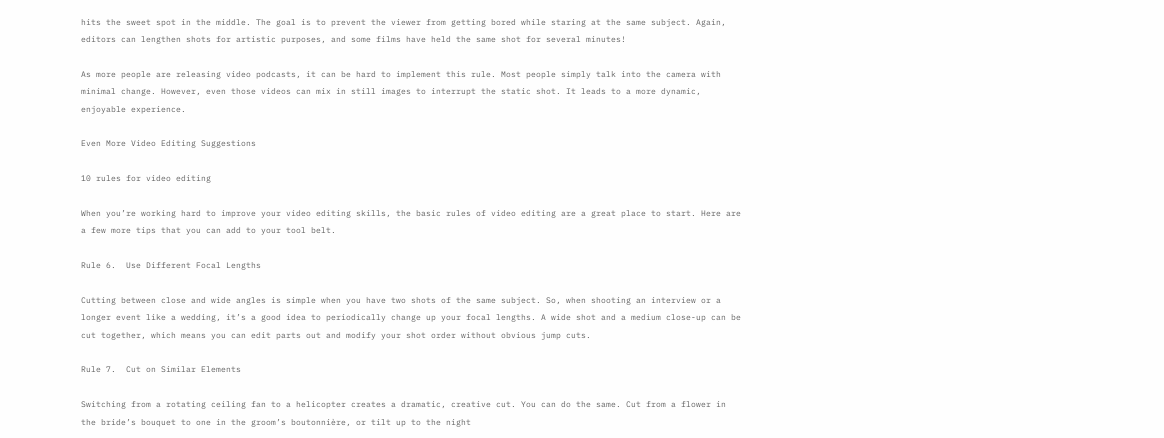hits the sweet spot in the middle. The goal is to prevent the viewer from getting bored while staring at the same subject. Again, editors can lengthen shots for artistic purposes, and some films have held the same shot for several minutes!

As more people are releasing video podcasts, it can be hard to implement this rule. Most people simply talk into the camera with minimal change. However, even those videos can mix in still images to interrupt the static shot. It leads to a more dynamic, enjoyable experience.

Even More Video Editing Suggestions

10 rules for video editing

When you’re working hard to improve your video editing skills, the basic rules of video editing are a great place to start. Here are a few more tips that you can add to your tool belt.

Rule 6.  Use Different Focal Lengths

Cutting between close and wide angles is simple when you have two shots of the same subject. So, when shooting an interview or a longer event like a wedding, it’s a good idea to periodically change up your focal lengths. A wide shot and a medium close-up can be cut together, which means you can edit parts out and modify your shot order without obvious jump cuts.

Rule 7.  Cut on Similar Elements

Switching from a rotating ceiling fan to a helicopter creates a dramatic, creative cut. You can do the same. Cut from a flower in the bride’s bouquet to one in the groom’s boutonnière, or tilt up to the night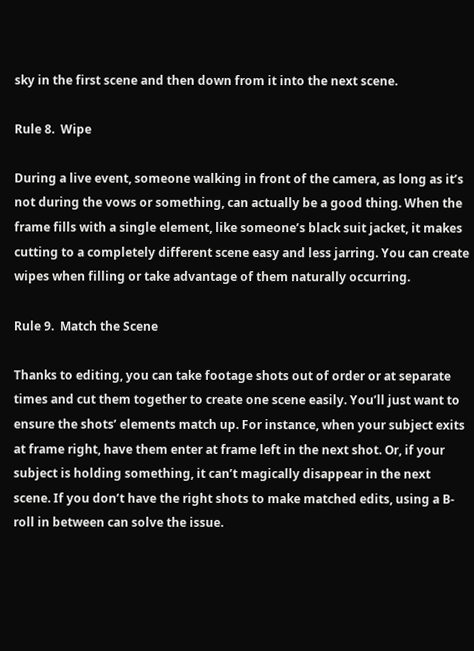sky in the first scene and then down from it into the next scene.

Rule 8.  Wipe

During a live event, someone walking in front of the camera, as long as it’s not during the vows or something, can actually be a good thing. When the frame fills with a single element, like someone’s black suit jacket, it makes cutting to a completely different scene easy and less jarring. You can create wipes when filling or take advantage of them naturally occurring.

Rule 9.  Match the Scene

Thanks to editing, you can take footage shots out of order or at separate times and cut them together to create one scene easily. You’ll just want to ensure the shots’ elements match up. For instance, when your subject exits at frame right, have them enter at frame left in the next shot. Or, if your subject is holding something, it can’t magically disappear in the next scene. If you don’t have the right shots to make matched edits, using a B-roll in between can solve the issue.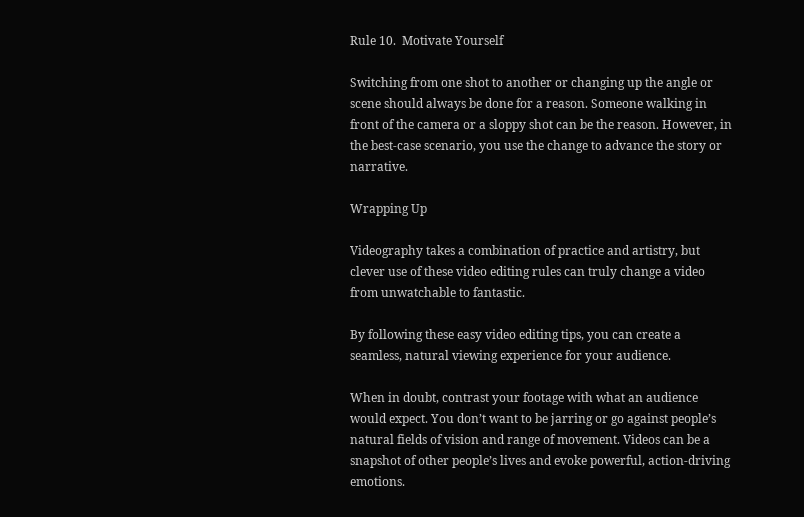Rule 10.  Motivate Yourself

Switching from one shot to another or changing up the angle or scene should always be done for a reason. Someone walking in front of the camera or a sloppy shot can be the reason. However, in the best-case scenario, you use the change to advance the story or narrative.

Wrapping Up

Videography takes a combination of practice and artistry, but clever use of these video editing rules can truly change a video from unwatchable to fantastic.

By following these easy video editing tips, you can create a seamless, natural viewing experience for your audience.

When in doubt, contrast your footage with what an audience would expect. You don’t want to be jarring or go against people’s natural fields of vision and range of movement. Videos can be a snapshot of other people’s lives and evoke powerful, action-driving emotions.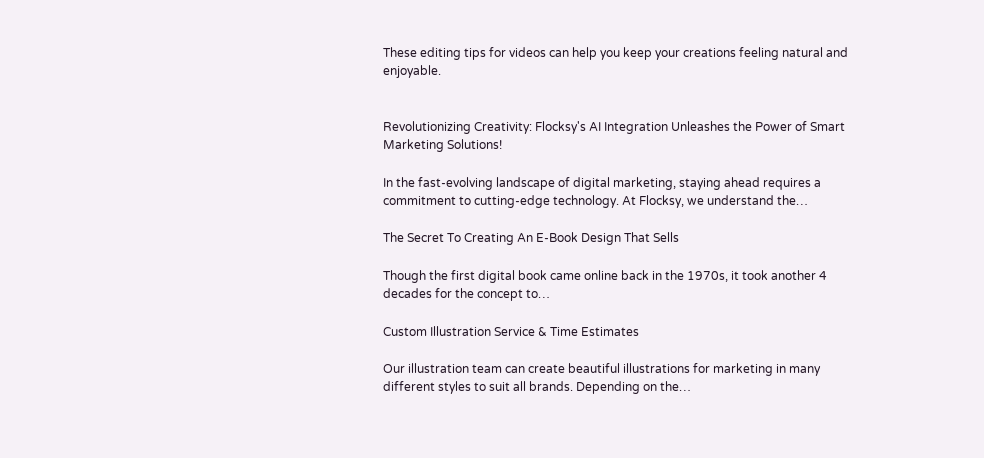These editing tips for videos can help you keep your creations feeling natural and enjoyable.


Revolutionizing Creativity: Flocksy's AI Integration Unleashes the Power of Smart Marketing Solutions!

In the fast-evolving landscape of digital marketing, staying ahead requires a commitment to cutting-edge technology. At Flocksy, we understand the…

The Secret To Creating An E-Book Design That Sells

Though the first digital book came online back in the 1970s, it took another 4 decades for the concept to…

Custom Illustration Service & Time Estimates

Our illustration team can create beautiful illustrations for marketing in many different styles to suit all brands. Depending on the…